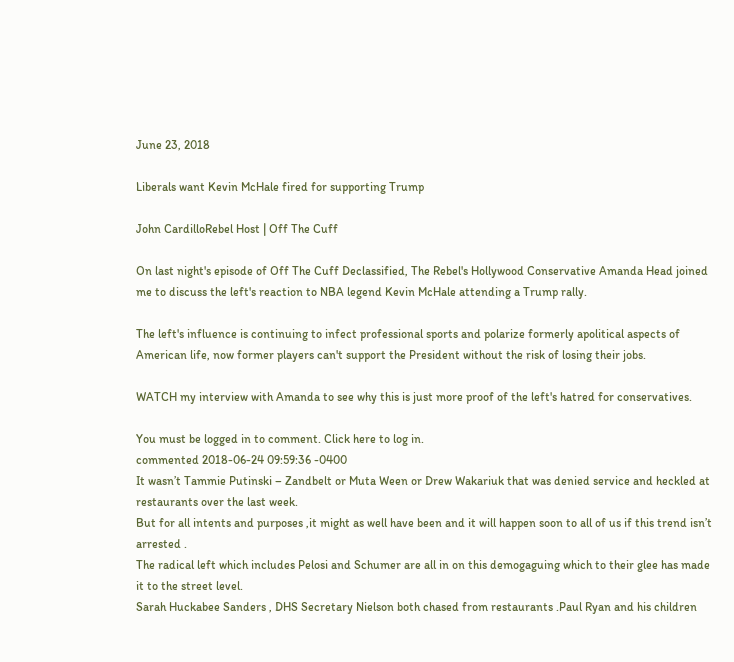June 23, 2018

Liberals want Kevin McHale fired for supporting Trump

John CardilloRebel Host | Off The Cuff

On last night's episode of Off The Cuff Declassified, The Rebel's Hollywood Conservative Amanda Head joined me to discuss the left's reaction to NBA legend Kevin McHale attending a Trump rally.

The left's influence is continuing to infect professional sports and polarize formerly apolitical aspects of American life, now former players can't support the President without the risk of losing their jobs.

WATCH my interview with Amanda to see why this is just more proof of the left's hatred for conservatives.

You must be logged in to comment. Click here to log in.
commented 2018-06-24 09:59:36 -0400
It wasn’t Tammie Putinski – Zandbelt or Muta Ween or Drew Wakariuk that was denied service and heckled at restaurants over the last week.
But for all intents and purposes ,it might as well have been and it will happen soon to all of us if this trend isn’t arrested .
The radical left which includes Pelosi and Schumer are all in on this demogaguing which to their glee has made it to the street level.
Sarah Huckabee Sanders , DHS Secretary Nielson both chased from restaurants .Paul Ryan and his children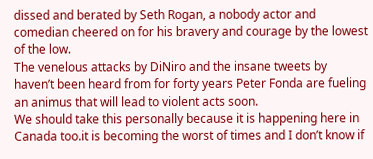dissed and berated by Seth Rogan, a nobody actor and comedian cheered on for his bravery and courage by the lowest of the low.
The venelous attacks by DiNiro and the insane tweets by haven’t been heard from for forty years Peter Fonda are fueling an animus that will lead to violent acts soon.
We should take this personally because it is happening here in Canada too.it is becoming the worst of times and I don’t know if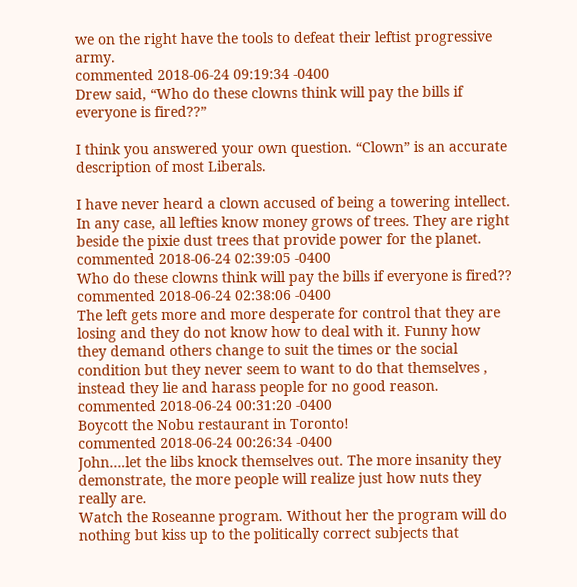we on the right have the tools to defeat their leftist progressive army.
commented 2018-06-24 09:19:34 -0400
Drew said, “Who do these clowns think will pay the bills if everyone is fired??”

I think you answered your own question. “Clown” is an accurate description of most Liberals.

I have never heard a clown accused of being a towering intellect. In any case, all lefties know money grows of trees. They are right beside the pixie dust trees that provide power for the planet.
commented 2018-06-24 02:39:05 -0400
Who do these clowns think will pay the bills if everyone is fired??
commented 2018-06-24 02:38:06 -0400
The left gets more and more desperate for control that they are losing and they do not know how to deal with it. Funny how they demand others change to suit the times or the social condition but they never seem to want to do that themselves , instead they lie and harass people for no good reason.
commented 2018-06-24 00:31:20 -0400
Boycott the Nobu restaurant in Toronto!
commented 2018-06-24 00:26:34 -0400
John….let the libs knock themselves out. The more insanity they demonstrate, the more people will realize just how nuts they really are.
Watch the Roseanne program. Without her the program will do nothing but kiss up to the politically correct subjects that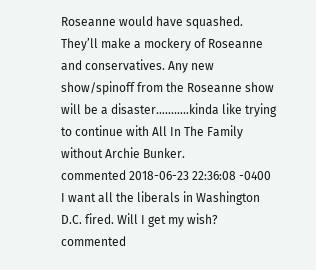Roseanne would have squashed. They’ll make a mockery of Roseanne and conservatives. Any new show/spinoff from the Roseanne show will be a disaster………..kinda like trying to continue with All In The Family without Archie Bunker.
commented 2018-06-23 22:36:08 -0400
I want all the liberals in Washington D.C. fired. Will I get my wish?
commented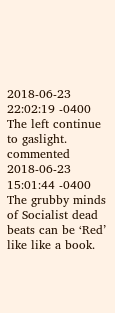2018-06-23 22:02:19 -0400
The left continue to gaslight.
commented 2018-06-23 15:01:44 -0400
The grubby minds of Socialist dead beats can be ‘Red’ like like a book.